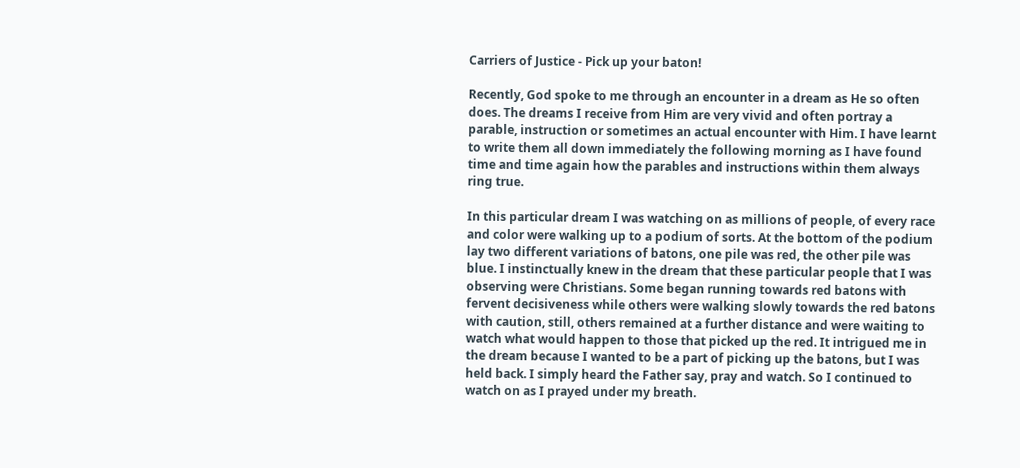Carriers of Justice - Pick up your baton!

Recently, God spoke to me through an encounter in a dream as He so often does. The dreams I receive from Him are very vivid and often portray a parable, instruction or sometimes an actual encounter with Him. I have learnt to write them all down immediately the following morning as I have found time and time again how the parables and instructions within them always ring true.

In this particular dream I was watching on as millions of people, of every race and color were walking up to a podium of sorts. At the bottom of the podium lay two different variations of batons, one pile was red, the other pile was blue. I instinctually knew in the dream that these particular people that I was observing were Christians. Some began running towards red batons with fervent decisiveness while others were walking slowly towards the red batons with caution, still, others remained at a further distance and were waiting to watch what would happen to those that picked up the red. It intrigued me in the dream because I wanted to be a part of picking up the batons, but I was held back. I simply heard the Father say, pray and watch. So I continued to watch on as I prayed under my breath.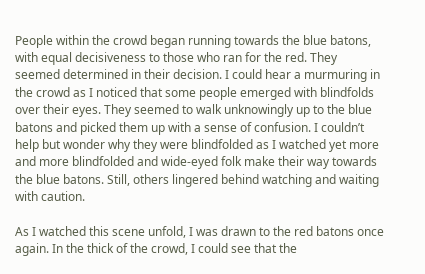People within the crowd began running towards the blue batons, with equal decisiveness to those who ran for the red. They seemed determined in their decision. I could hear a murmuring in the crowd as I noticed that some people emerged with blindfolds over their eyes. They seemed to walk unknowingly up to the blue batons and picked them up with a sense of confusion. I couldn’t help but wonder why they were blindfolded as I watched yet more and more blindfolded and wide-eyed folk make their way towards the blue batons. Still, others lingered behind watching and waiting with caution.

As I watched this scene unfold, I was drawn to the red batons once again. In the thick of the crowd, I could see that the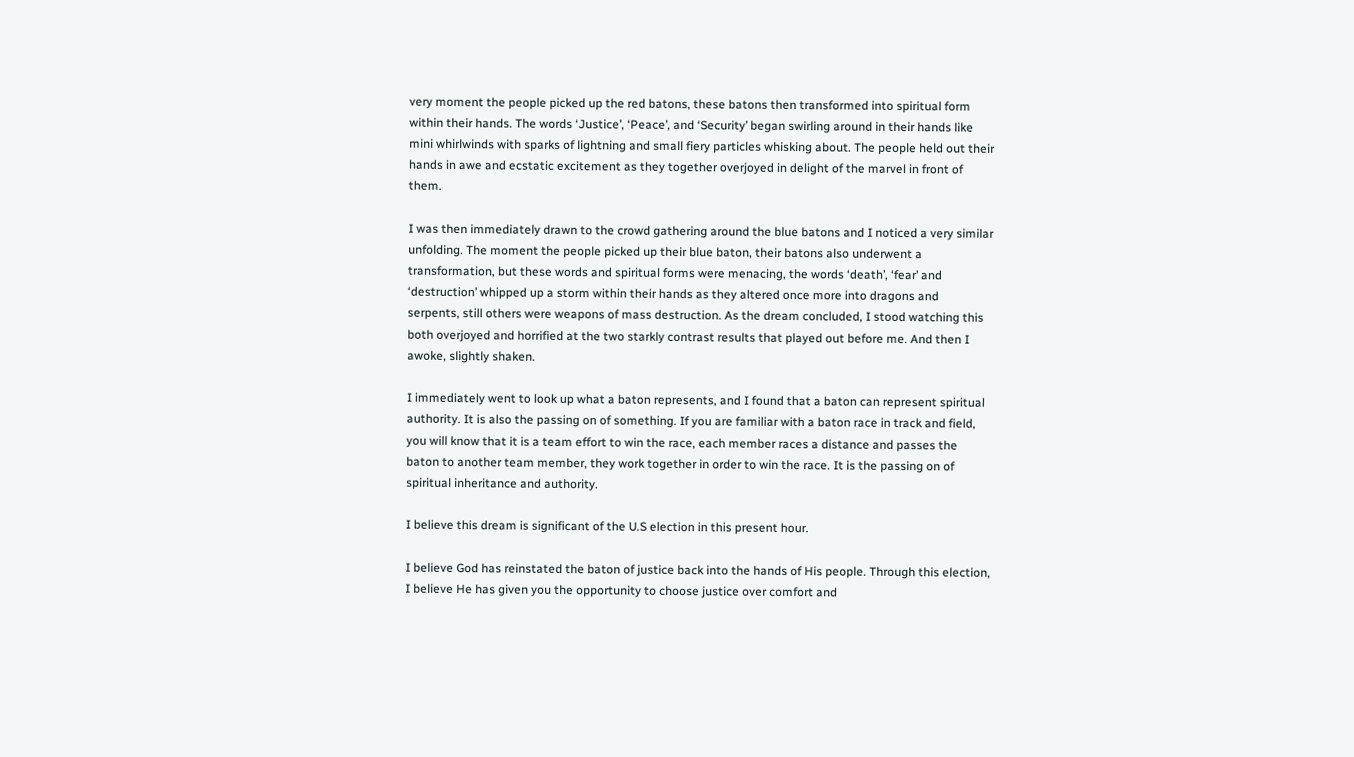very moment the people picked up the red batons, these batons then transformed into spiritual form within their hands. The words ‘Justice’, ‘Peace’, and ‘Security’ began swirling around in their hands like mini whirlwinds with sparks of lightning and small fiery particles whisking about. The people held out their hands in awe and ecstatic excitement as they together overjoyed in delight of the marvel in front of them.

I was then immediately drawn to the crowd gathering around the blue batons and I noticed a very similar unfolding. The moment the people picked up their blue baton, their batons also underwent a transformation, but these words and spiritual forms were menacing, the words ‘death’, ‘fear’ and ‘destruction’ whipped up a storm within their hands as they altered once more into dragons and serpents, still others were weapons of mass destruction. As the dream concluded, I stood watching this both overjoyed and horrified at the two starkly contrast results that played out before me. And then I awoke, slightly shaken.

I immediately went to look up what a baton represents, and I found that a baton can represent spiritual authority. It is also the passing on of something. If you are familiar with a baton race in track and field, you will know that it is a team effort to win the race, each member races a distance and passes the baton to another team member, they work together in order to win the race. It is the passing on of spiritual inheritance and authority.

I believe this dream is significant of the U.S election in this present hour.

I believe God has reinstated the baton of justice back into the hands of His people. Through this election, I believe He has given you the opportunity to choose justice over comfort and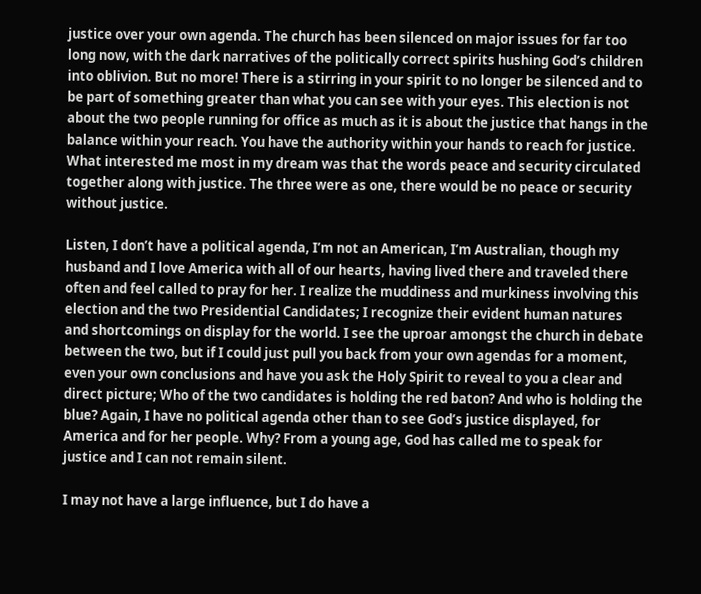justice over your own agenda. The church has been silenced on major issues for far too long now, with the dark narratives of the politically correct spirits hushing God’s children into oblivion. But no more! There is a stirring in your spirit to no longer be silenced and to be part of something greater than what you can see with your eyes. This election is not about the two people running for office as much as it is about the justice that hangs in the balance within your reach. You have the authority within your hands to reach for justice. What interested me most in my dream was that the words peace and security circulated together along with justice. The three were as one, there would be no peace or security without justice.

Listen, I don’t have a political agenda, I’m not an American, I’m Australian, though my husband and I love America with all of our hearts, having lived there and traveled there often and feel called to pray for her. I realize the muddiness and murkiness involving this election and the two Presidential Candidates; I recognize their evident human natures and shortcomings on display for the world. I see the uproar amongst the church in debate between the two, but if I could just pull you back from your own agendas for a moment, even your own conclusions and have you ask the Holy Spirit to reveal to you a clear and direct picture; Who of the two candidates is holding the red baton? And who is holding the blue? Again, I have no political agenda other than to see God’s justice displayed, for America and for her people. Why? From a young age, God has called me to speak for justice and I can not remain silent.

I may not have a large influence, but I do have a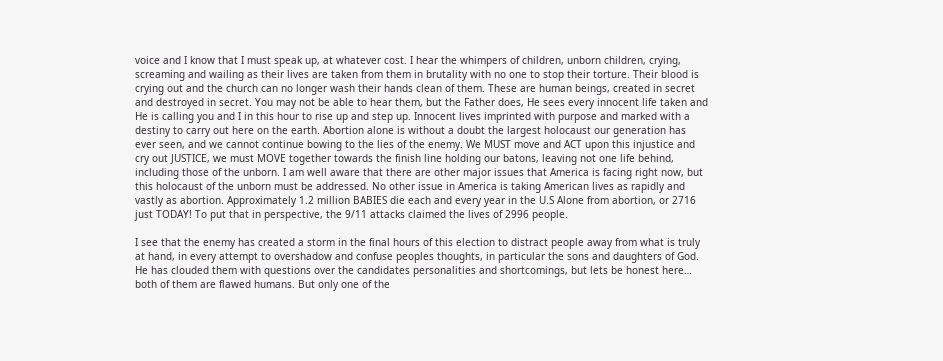voice and I know that I must speak up, at whatever cost. I hear the whimpers of children, unborn children, crying, screaming and wailing as their lives are taken from them in brutality with no one to stop their torture. Their blood is crying out and the church can no longer wash their hands clean of them. These are human beings, created in secret and destroyed in secret. You may not be able to hear them, but the Father does, He sees every innocent life taken and He is calling you and I in this hour to rise up and step up. Innocent lives imprinted with purpose and marked with a destiny to carry out here on the earth. Abortion alone is without a doubt the largest holocaust our generation has ever seen, and we cannot continue bowing to the lies of the enemy. We MUST move and ACT upon this injustice and cry out JUSTICE, we must MOVE together towards the finish line holding our batons, leaving not one life behind, including those of the unborn. I am well aware that there are other major issues that America is facing right now, but this holocaust of the unborn must be addressed. No other issue in America is taking American lives as rapidly and vastly as abortion. Approximately 1.2 million BABIES die each and every year in the U.S Alone from abortion, or 2716 just TODAY! To put that in perspective, the 9/11 attacks claimed the lives of 2996 people.

I see that the enemy has created a storm in the final hours of this election to distract people away from what is truly at hand, in every attempt to overshadow and confuse peoples thoughts, in particular the sons and daughters of God. He has clouded them with questions over the candidates personalities and shortcomings, but lets be honest here… both of them are flawed humans. But only one of the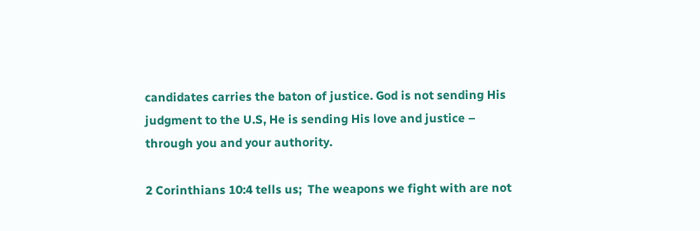candidates carries the baton of justice. God is not sending His judgment to the U.S, He is sending His love and justice – through you and your authority.

2 Corinthians 10:4 tells us;  The weapons we fight with are not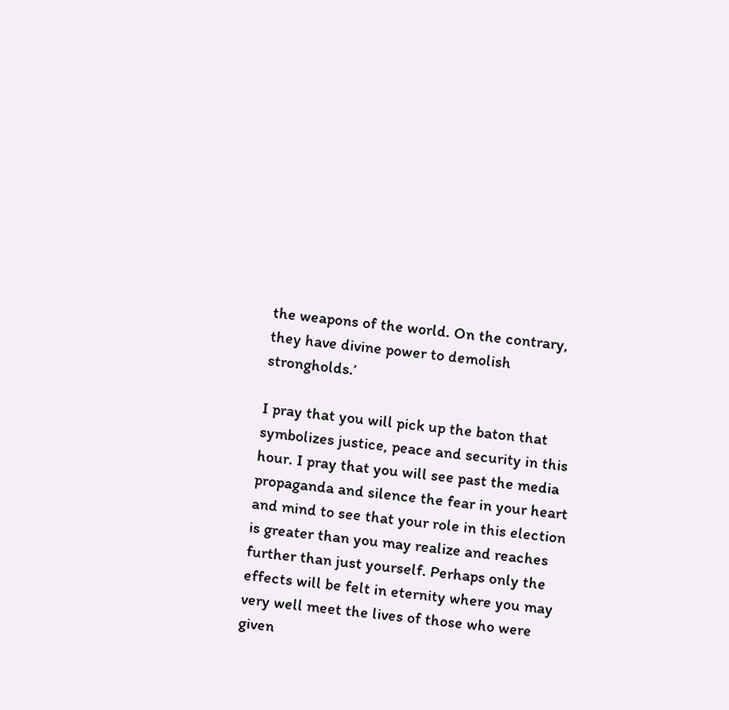the weapons of the world. On the contrary, they have divine power to demolish strongholds.’

I pray that you will pick up the baton that symbolizes justice, peace and security in this hour. I pray that you will see past the media propaganda and silence the fear in your heart and mind to see that your role in this election is greater than you may realize and reaches further than just yourself. Perhaps only the effects will be felt in eternity where you may very well meet the lives of those who were given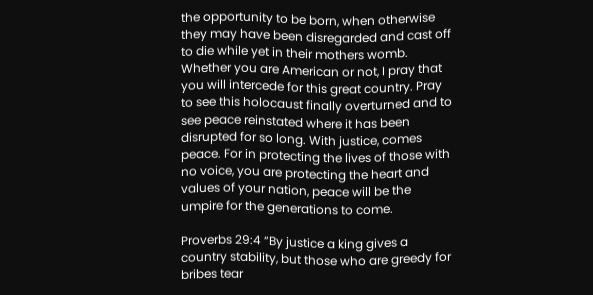the opportunity to be born, when otherwise they may have been disregarded and cast off to die while yet in their mothers womb. Whether you are American or not, I pray that you will intercede for this great country. Pray to see this holocaust finally overturned and to see peace reinstated where it has been disrupted for so long. With justice, comes peace. For in protecting the lives of those with no voice, you are protecting the heart and values of your nation, peace will be the umpire for the generations to come.

Proverbs 29:4 “By justice a king gives a country stability, but those who are greedy for bribes tear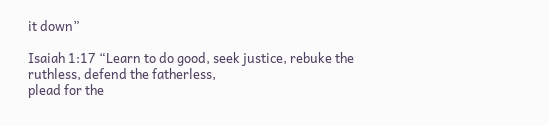it down”

Isaiah 1:17 “Learn to do good, seek justice, rebuke the ruthless, defend the fatherless,
plead for the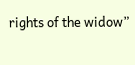rights of the widow”